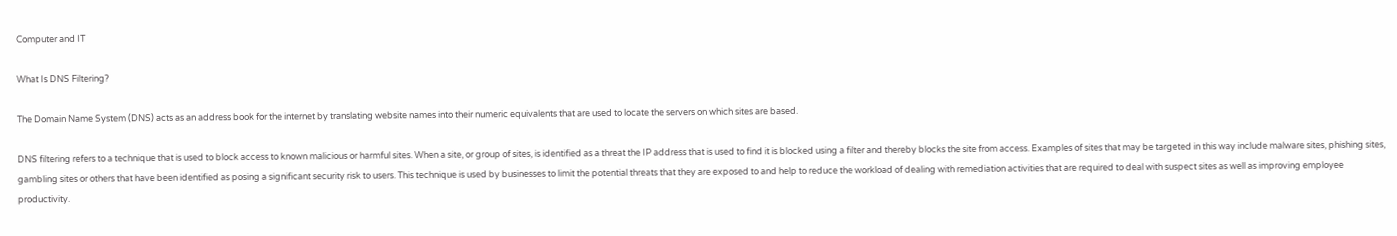Computer and IT

What Is DNS Filtering?

The Domain Name System (DNS) acts as an address book for the internet by translating website names into their numeric equivalents that are used to locate the servers on which sites are based.

DNS filtering refers to a technique that is used to block access to known malicious or harmful sites. When a site, or group of sites, is identified as a threat the IP address that is used to find it is blocked using a filter and thereby blocks the site from access. Examples of sites that may be targeted in this way include malware sites, phishing sites, gambling sites or others that have been identified as posing a significant security risk to users. This technique is used by businesses to limit the potential threats that they are exposed to and help to reduce the workload of dealing with remediation activities that are required to deal with suspect sites as well as improving employee productivity.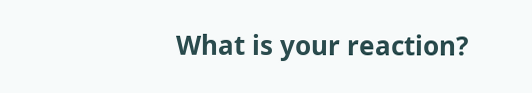What is your reaction?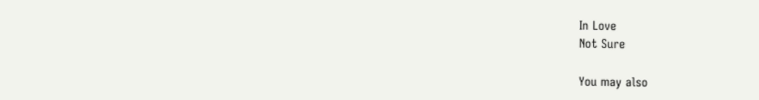In Love
Not Sure

You may also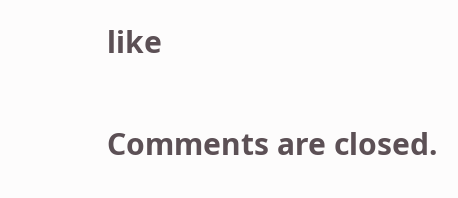like

Comments are closed.